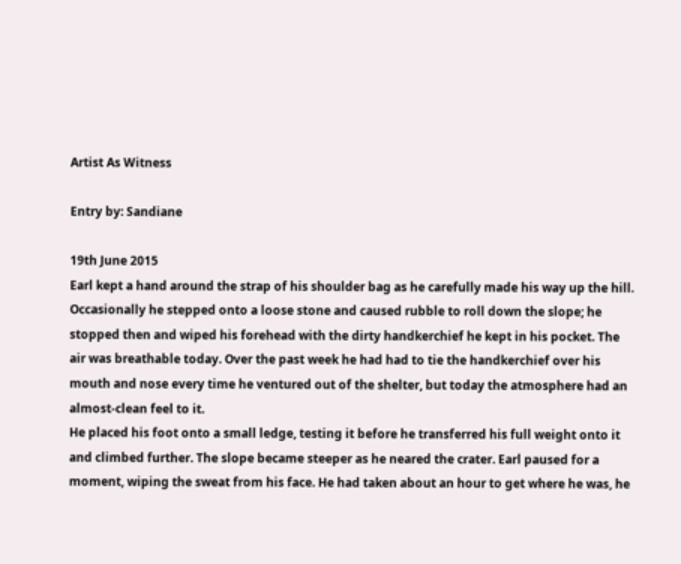Artist As Witness

Entry by: Sandiane

19th June 2015
Earl kept a hand around the strap of his shoulder bag as he carefully made his way up the hill. Occasionally he stepped onto a loose stone and caused rubble to roll down the slope; he stopped then and wiped his forehead with the dirty handkerchief he kept in his pocket. The air was breathable today. Over the past week he had had to tie the handkerchief over his mouth and nose every time he ventured out of the shelter, but today the atmosphere had an almost-clean feel to it.
He placed his foot onto a small ledge, testing it before he transferred his full weight onto it and climbed further. The slope became steeper as he neared the crater. Earl paused for a moment, wiping the sweat from his face. He had taken about an hour to get where he was, he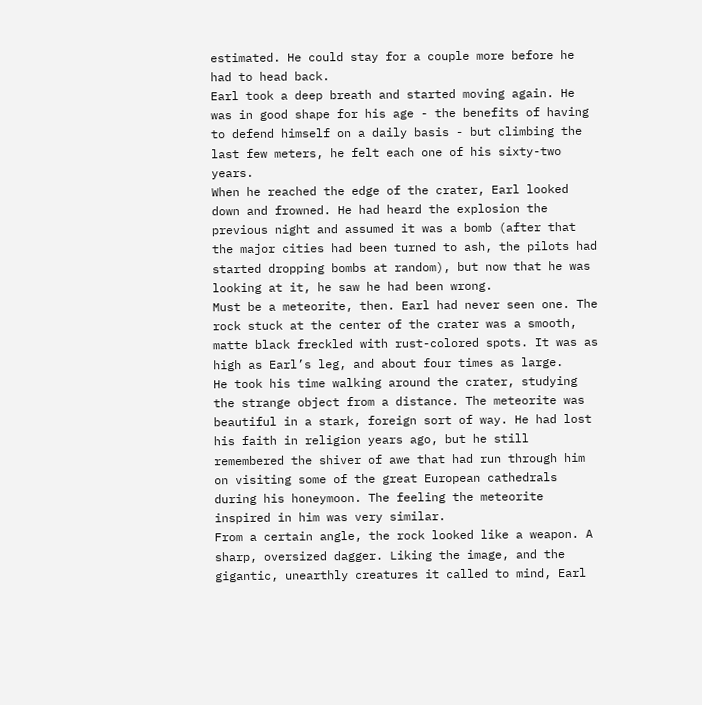estimated. He could stay for a couple more before he had to head back.
Earl took a deep breath and started moving again. He was in good shape for his age - the benefits of having to defend himself on a daily basis - but climbing the last few meters, he felt each one of his sixty-two years.
When he reached the edge of the crater, Earl looked down and frowned. He had heard the explosion the previous night and assumed it was a bomb (after that the major cities had been turned to ash, the pilots had started dropping bombs at random), but now that he was looking at it, he saw he had been wrong.
Must be a meteorite, then. Earl had never seen one. The rock stuck at the center of the crater was a smooth, matte black freckled with rust-colored spots. It was as high as Earl’s leg, and about four times as large.
He took his time walking around the crater, studying the strange object from a distance. The meteorite was beautiful in a stark, foreign sort of way. He had lost his faith in religion years ago, but he still remembered the shiver of awe that had run through him on visiting some of the great European cathedrals during his honeymoon. The feeling the meteorite inspired in him was very similar.
From a certain angle, the rock looked like a weapon. A sharp, oversized dagger. Liking the image, and the gigantic, unearthly creatures it called to mind, Earl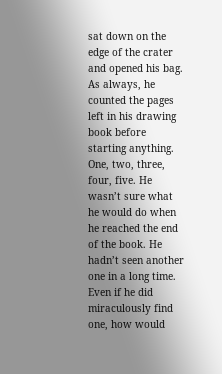sat down on the edge of the crater and opened his bag.
As always, he counted the pages left in his drawing book before starting anything. One, two, three, four, five. He wasn’t sure what he would do when he reached the end of the book. He hadn’t seen another one in a long time. Even if he did miraculously find one, how would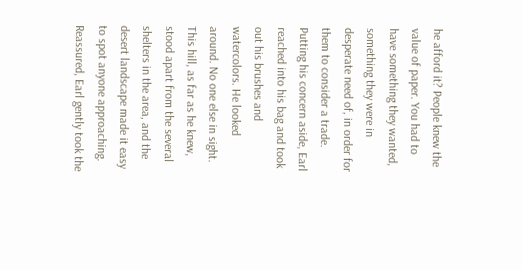he afford it? People knew the value of paper. You had to have something they wanted, something they were in desperate need of, in order for them to consider a trade.
Putting his concern aside, Earl reached into his bag and took out his brushes and watercolors. He looked around. No one else in sight. This hill, as far as he knew, stood apart from the several shelters in the area, and the desert landscape made it easy to spot anyone approaching. Reassured, Earl gently took the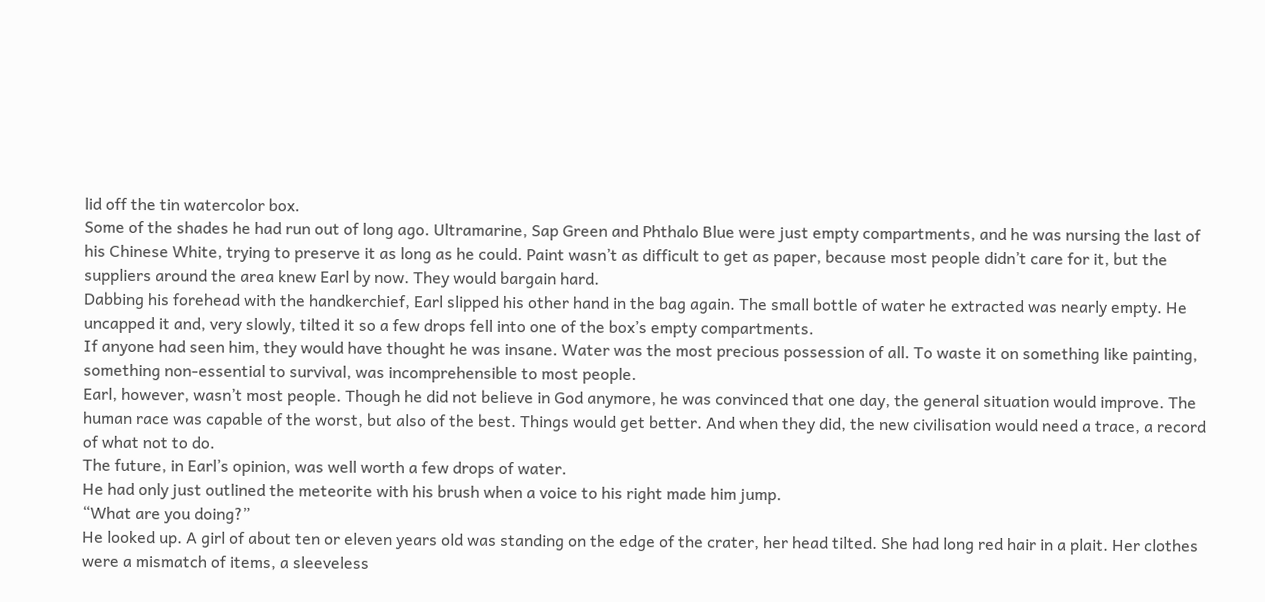lid off the tin watercolor box.
Some of the shades he had run out of long ago. Ultramarine, Sap Green and Phthalo Blue were just empty compartments, and he was nursing the last of his Chinese White, trying to preserve it as long as he could. Paint wasn’t as difficult to get as paper, because most people didn’t care for it, but the suppliers around the area knew Earl by now. They would bargain hard.
Dabbing his forehead with the handkerchief, Earl slipped his other hand in the bag again. The small bottle of water he extracted was nearly empty. He uncapped it and, very slowly, tilted it so a few drops fell into one of the box’s empty compartments.
If anyone had seen him, they would have thought he was insane. Water was the most precious possession of all. To waste it on something like painting, something non-essential to survival, was incomprehensible to most people.
Earl, however, wasn’t most people. Though he did not believe in God anymore, he was convinced that one day, the general situation would improve. The human race was capable of the worst, but also of the best. Things would get better. And when they did, the new civilisation would need a trace, a record of what not to do.
The future, in Earl’s opinion, was well worth a few drops of water.
He had only just outlined the meteorite with his brush when a voice to his right made him jump.
“What are you doing?”
He looked up. A girl of about ten or eleven years old was standing on the edge of the crater, her head tilted. She had long red hair in a plait. Her clothes were a mismatch of items, a sleeveless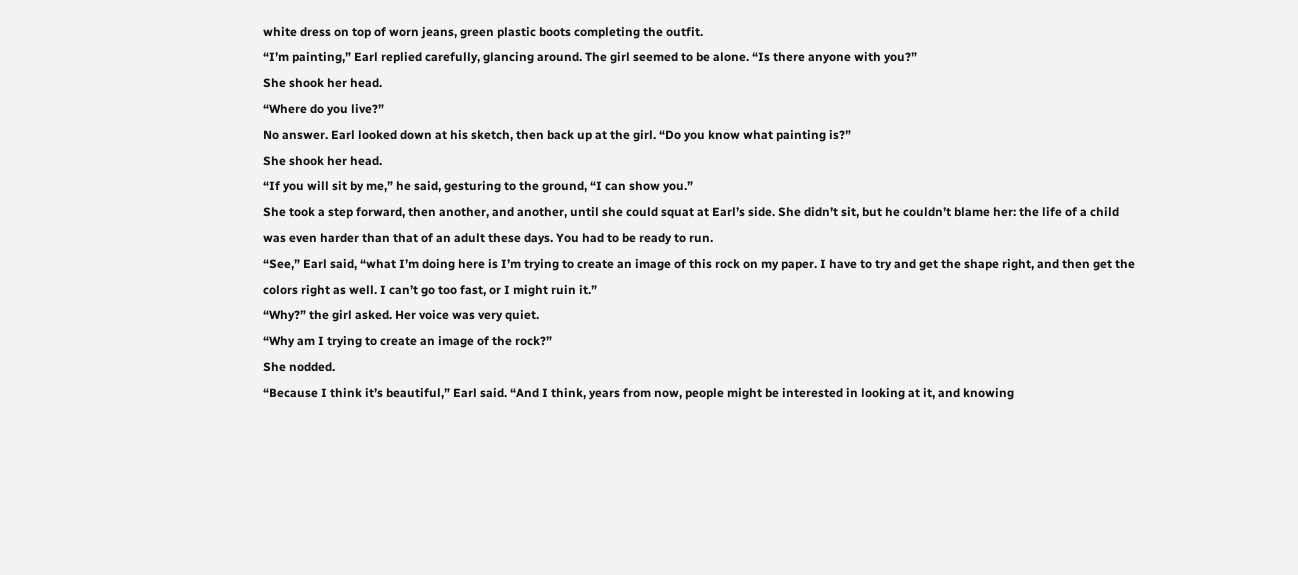white dress on top of worn jeans, green plastic boots completing the outfit.
“I’m painting,” Earl replied carefully, glancing around. The girl seemed to be alone. “Is there anyone with you?”
She shook her head.
“Where do you live?”
No answer. Earl looked down at his sketch, then back up at the girl. “Do you know what painting is?”
She shook her head.
“If you will sit by me,” he said, gesturing to the ground, “I can show you.”
She took a step forward, then another, and another, until she could squat at Earl’s side. She didn’t sit, but he couldn’t blame her: the life of a child was even harder than that of an adult these days. You had to be ready to run.
“See,” Earl said, “what I’m doing here is I’m trying to create an image of this rock on my paper. I have to try and get the shape right, and then get the colors right as well. I can’t go too fast, or I might ruin it.”
“Why?” the girl asked. Her voice was very quiet.
“Why am I trying to create an image of the rock?”
She nodded.
“Because I think it’s beautiful,” Earl said. “And I think, years from now, people might be interested in looking at it, and knowing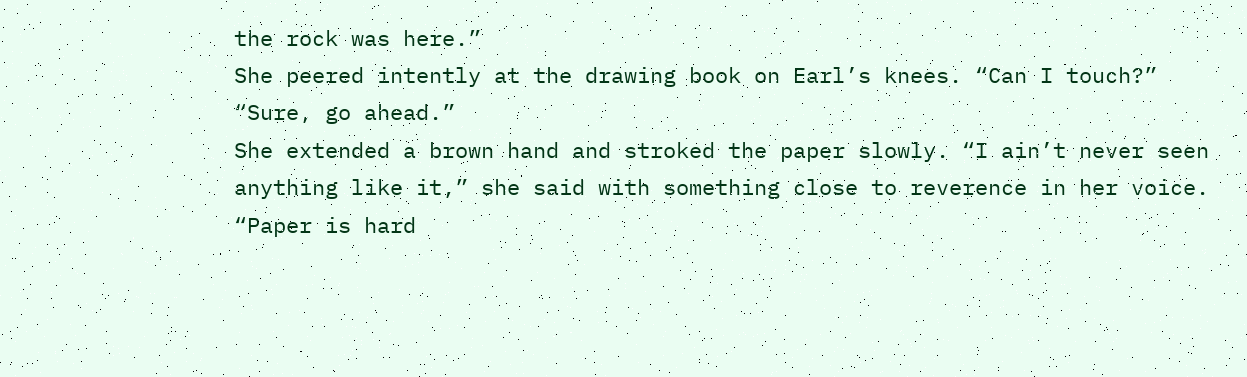the rock was here.”
She peered intently at the drawing book on Earl’s knees. “Can I touch?”
“Sure, go ahead.”
She extended a brown hand and stroked the paper slowly. “I ain’t never seen anything like it,” she said with something close to reverence in her voice.
“Paper is hard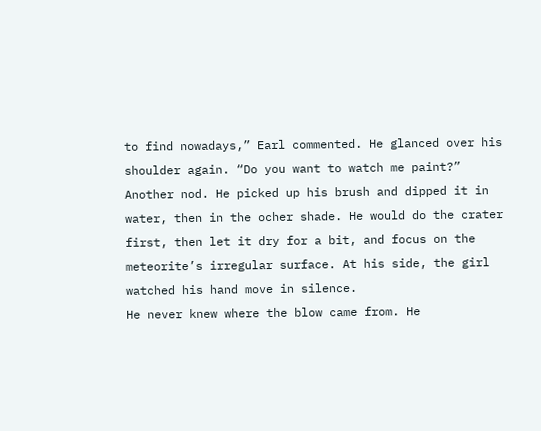to find nowadays,” Earl commented. He glanced over his shoulder again. “Do you want to watch me paint?”
Another nod. He picked up his brush and dipped it in water, then in the ocher shade. He would do the crater first, then let it dry for a bit, and focus on the meteorite’s irregular surface. At his side, the girl watched his hand move in silence.
He never knew where the blow came from. He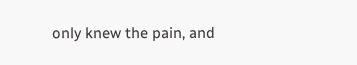only knew the pain, and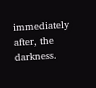immediately after, the darkness.